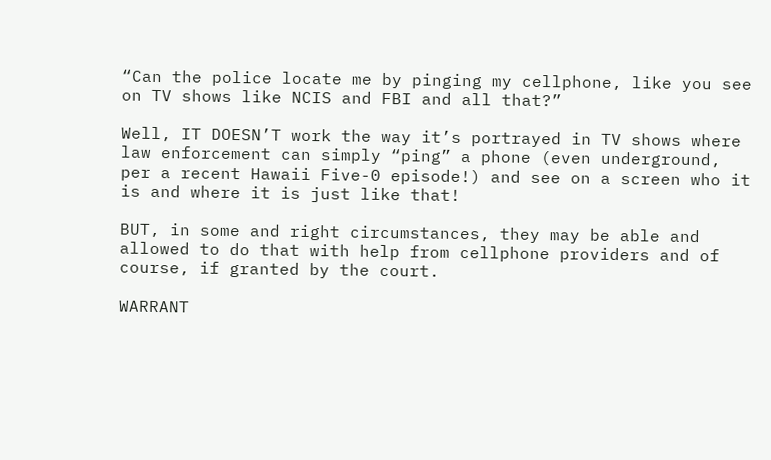“Can the police locate me by pinging my cellphone, like you see on TV shows like NCIS and FBI and all that?”

Well, IT DOESN’T work the way it’s portrayed in TV shows where law enforcement can simply “ping” a phone (even underground, per a recent Hawaii Five-0 episode!) and see on a screen who it is and where it is just like that!

BUT, in some and right circumstances, they may be able and allowed to do that with help from cellphone providers and of course, if granted by the court.

WARRANT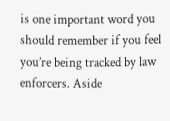is one important word you should remember if you feel you’re being tracked by law enforcers. Aside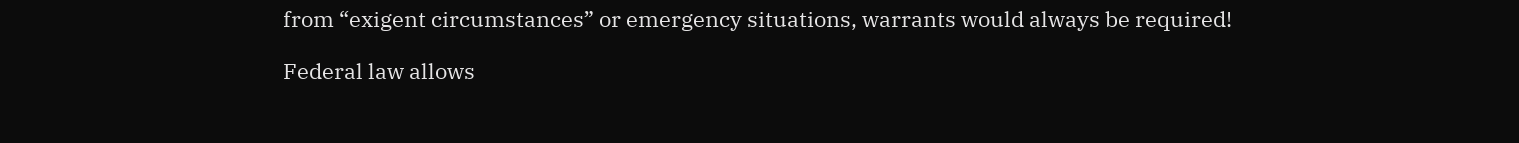from “exigent circumstances” or emergency situations, warrants would always be required!

Federal law allows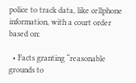police to track data, like cellphone information, with a court order based on:

  • Facts granting “reasonable grounds to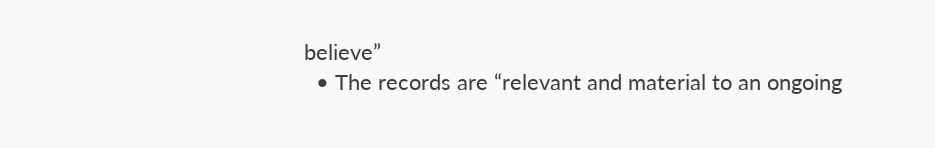believe”
  • The records are “relevant and material to an ongoing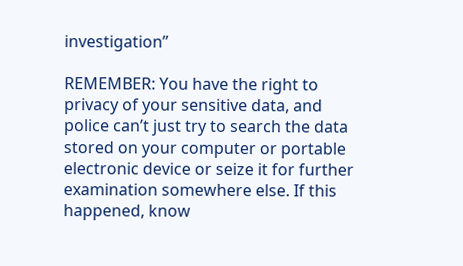investigation”

REMEMBER: You have the right to privacy of your sensitive data, and police can’t just try to search the data stored on your computer or portable electronic device or seize it for further examination somewhere else. If this happened, know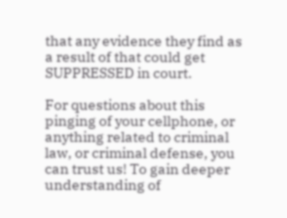that any evidence they find as a result of that could get SUPPRESSED in court.

For questions about this pinging of your cellphone, or anything related to criminal law, or criminal defense, you can trust us! To gain deeper understanding of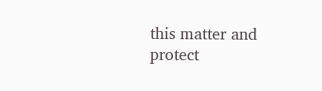this matter and protect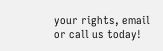your rights, email or call us today!